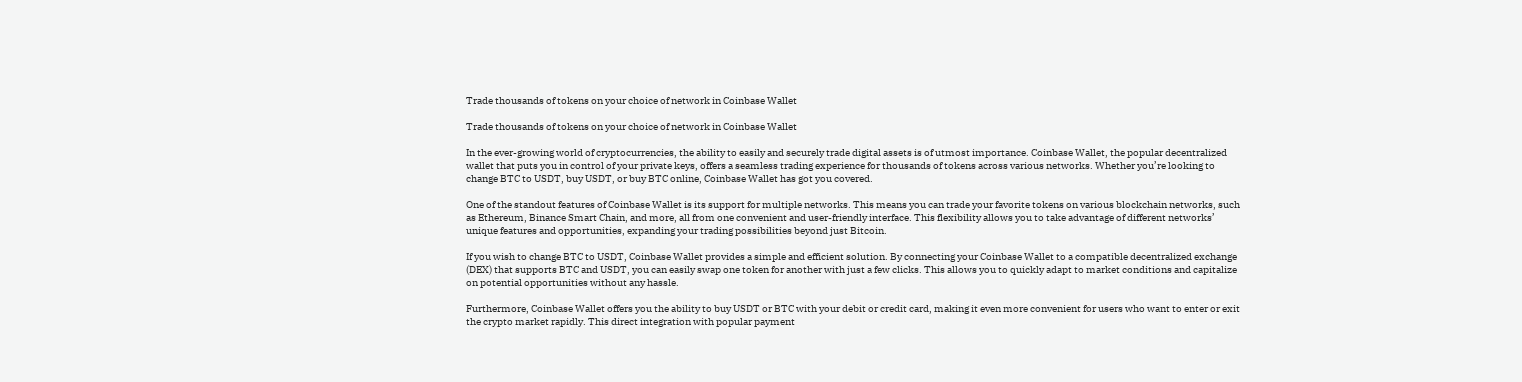Trade thousands of tokens on your choice of network in Coinbase Wallet

Trade thousands of tokens on your choice of network in Coinbase Wallet

In the ever-growing world of cryptocurrencies, the ability to easily and securely trade digital assets is of utmost importance. Coinbase Wallet, the popular decentralized wallet that puts you in control of your private keys, offers a seamless trading experience for thousands of tokens across various networks. Whether you’re looking to change BTC to USDT, buy USDT, or buy BTC online, Coinbase Wallet has got you covered.

One of the standout features of Coinbase Wallet is its support for multiple networks. This means you can trade your favorite tokens on various blockchain networks, such as Ethereum, Binance Smart Chain, and more, all from one convenient and user-friendly interface. This flexibility allows you to take advantage of different networks’ unique features and opportunities, expanding your trading possibilities beyond just Bitcoin.

If you wish to change BTC to USDT, Coinbase Wallet provides a simple and efficient solution. By connecting your Coinbase Wallet to a compatible decentralized exchange (DEX) that supports BTC and USDT, you can easily swap one token for another with just a few clicks. This allows you to quickly adapt to market conditions and capitalize on potential opportunities without any hassle.

Furthermore, Coinbase Wallet offers you the ability to buy USDT or BTC with your debit or credit card, making it even more convenient for users who want to enter or exit the crypto market rapidly. This direct integration with popular payment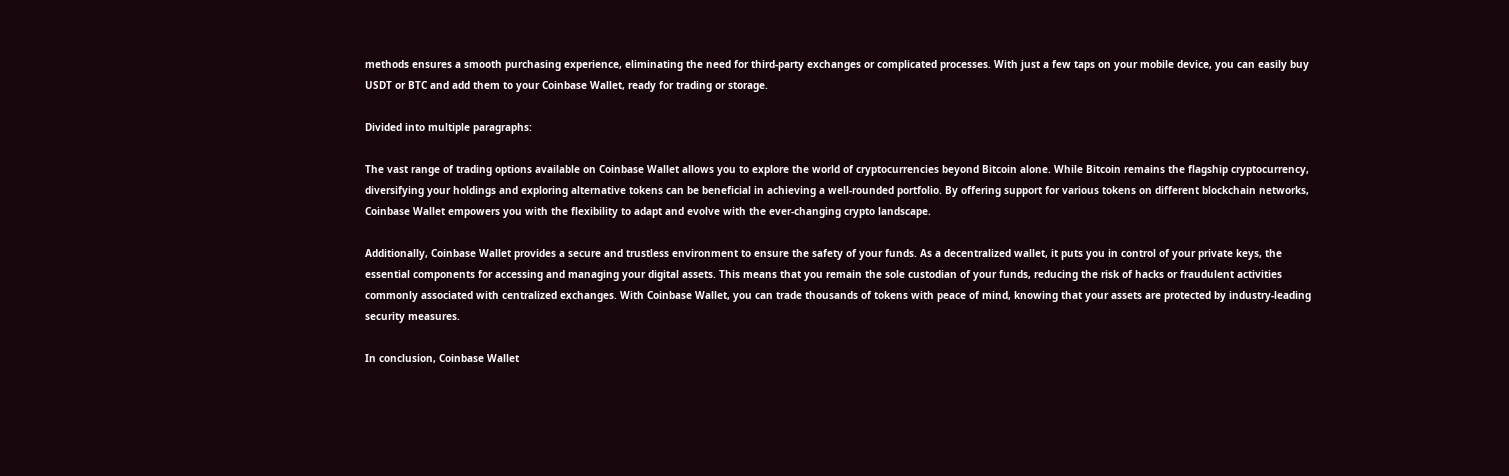methods ensures a smooth purchasing experience, eliminating the need for third-party exchanges or complicated processes. With just a few taps on your mobile device, you can easily buy USDT or BTC and add them to your Coinbase Wallet, ready for trading or storage.

Divided into multiple paragraphs:

The vast range of trading options available on Coinbase Wallet allows you to explore the world of cryptocurrencies beyond Bitcoin alone. While Bitcoin remains the flagship cryptocurrency, diversifying your holdings and exploring alternative tokens can be beneficial in achieving a well-rounded portfolio. By offering support for various tokens on different blockchain networks, Coinbase Wallet empowers you with the flexibility to adapt and evolve with the ever-changing crypto landscape.

Additionally, Coinbase Wallet provides a secure and trustless environment to ensure the safety of your funds. As a decentralized wallet, it puts you in control of your private keys, the essential components for accessing and managing your digital assets. This means that you remain the sole custodian of your funds, reducing the risk of hacks or fraudulent activities commonly associated with centralized exchanges. With Coinbase Wallet, you can trade thousands of tokens with peace of mind, knowing that your assets are protected by industry-leading security measures.

In conclusion, Coinbase Wallet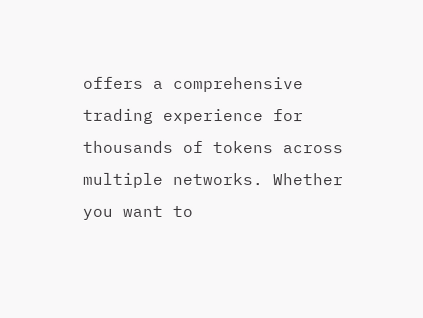offers a comprehensive trading experience for thousands of tokens across multiple networks. Whether you want to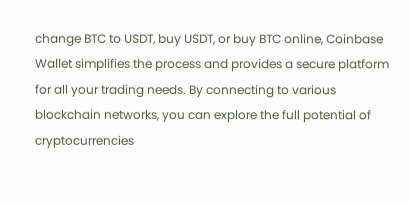change BTC to USDT, buy USDT, or buy BTC online, Coinbase Wallet simplifies the process and provides a secure platform for all your trading needs. By connecting to various blockchain networks, you can explore the full potential of cryptocurrencies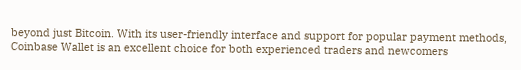beyond just Bitcoin. With its user-friendly interface and support for popular payment methods, Coinbase Wallet is an excellent choice for both experienced traders and newcomers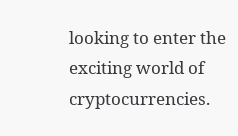looking to enter the exciting world of cryptocurrencies.